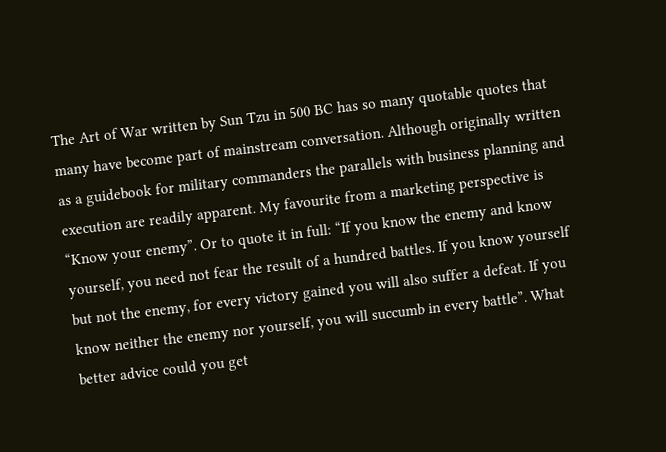The Art of War written by Sun Tzu in 500 BC has so many quotable quotes that many have become part of mainstream conversation. Although originally written as a guidebook for military commanders the parallels with business planning and execution are readily apparent. My favourite from a marketing perspective is “Know your enemy”. Or to quote it in full: “If you know the enemy and know yourself, you need not fear the result of a hundred battles. If you know yourself but not the enemy, for every victory gained you will also suffer a defeat. If you know neither the enemy nor yourself, you will succumb in every battle”. What better advice could you get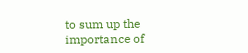to sum up the importance of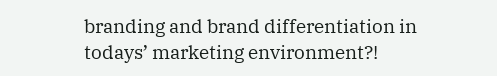branding and brand differentiation in todays’ marketing environment?!